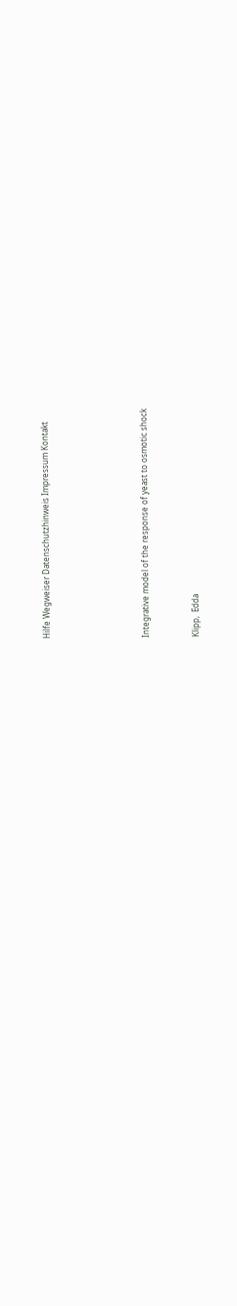Hilfe Wegweiser Datenschutzhinweis Impressum Kontakt





Integrative model of the response of yeast to osmotic shock


Klipp,  Edda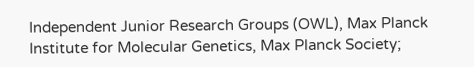Independent Junior Research Groups (OWL), Max Planck Institute for Molecular Genetics, Max Planck Society;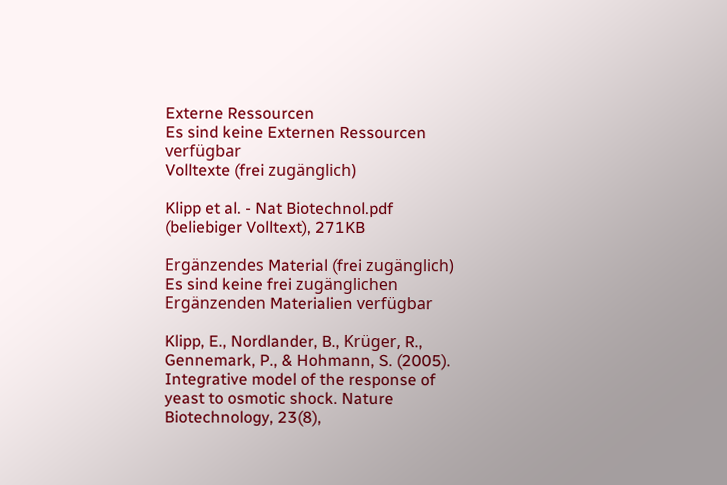Externe Ressourcen
Es sind keine Externen Ressourcen verfügbar
Volltexte (frei zugänglich)

Klipp et al. - Nat Biotechnol.pdf
(beliebiger Volltext), 271KB

Ergänzendes Material (frei zugänglich)
Es sind keine frei zugänglichen Ergänzenden Materialien verfügbar

Klipp, E., Nordlander, B., Krüger, R., Gennemark, P., & Hohmann, S. (2005). Integrative model of the response of yeast to osmotic shock. Nature Biotechnology, 23(8),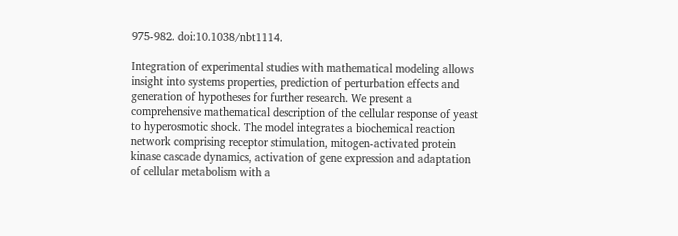975-982. doi:10.1038/nbt1114.

Integration of experimental studies with mathematical modeling allows insight into systems properties, prediction of perturbation effects and generation of hypotheses for further research. We present a comprehensive mathematical description of the cellular response of yeast to hyperosmotic shock. The model integrates a biochemical reaction network comprising receptor stimulation, mitogen-activated protein kinase cascade dynamics, activation of gene expression and adaptation of cellular metabolism with a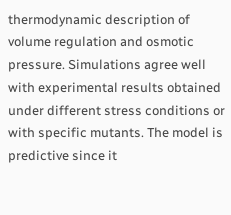thermodynamic description of volume regulation and osmotic pressure. Simulations agree well with experimental results obtained under different stress conditions or with specific mutants. The model is predictive since it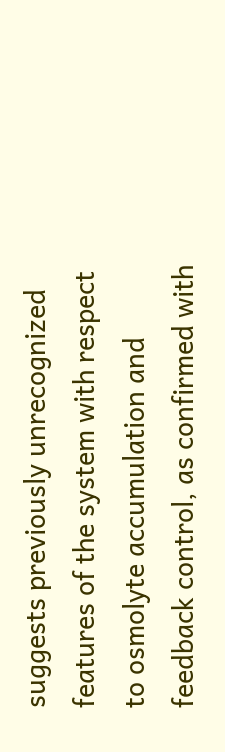suggests previously unrecognized features of the system with respect to osmolyte accumulation and feedback control, as confirmed with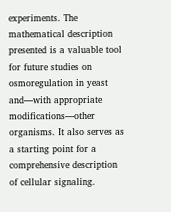experiments. The mathematical description presented is a valuable tool for future studies on osmoregulation in yeast and—with appropriate modifications—other organisms. It also serves as a starting point for a comprehensive description of cellular signaling.